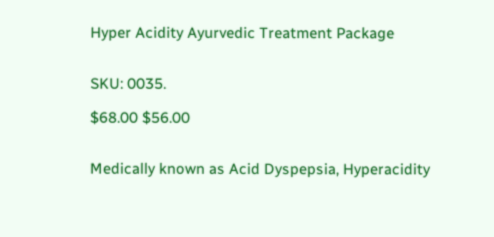Hyper Acidity Ayurvedic Treatment Package


SKU: 0035.

$68.00 $56.00


Medically known as Acid Dyspepsia, Hyperacidity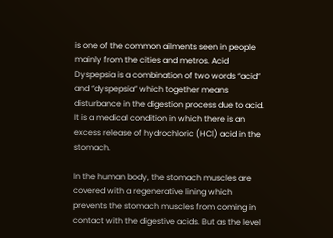is one of the common ailments seen in people mainly from the cities and metros. Acid Dyspepsia is a combination of two words “acid” and “dyspepsia” which together means disturbance in the digestion process due to acid. It is a medical condition in which there is an excess release of hydrochloric (HCl) acid in the stomach.

In the human body, the stomach muscles are covered with a regenerative lining which prevents the stomach muscles from coming in contact with the digestive acids. But as the level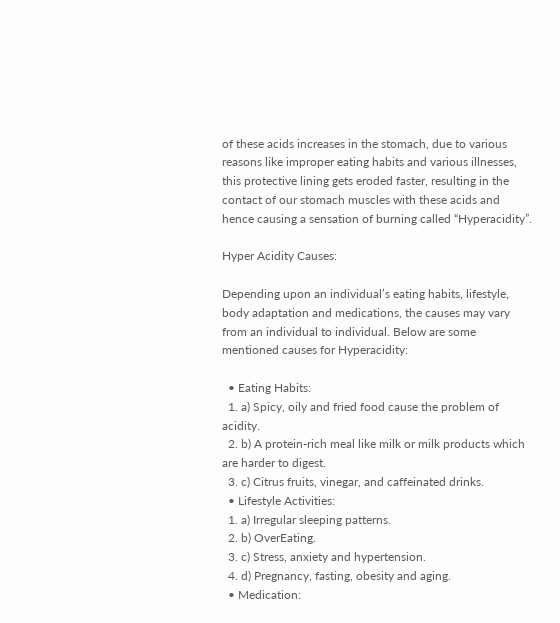of these acids increases in the stomach, due to various reasons like improper eating habits and various illnesses, this protective lining gets eroded faster, resulting in the contact of our stomach muscles with these acids and hence causing a sensation of burning called “Hyperacidity”.

Hyper Acidity Causes:

Depending upon an individual’s eating habits, lifestyle, body adaptation and medications, the causes may vary from an individual to individual. Below are some mentioned causes for Hyperacidity:

  • Eating Habits:
  1. a) Spicy, oily and fried food cause the problem of acidity.
  2. b) A protein-rich meal like milk or milk products which are harder to digest.
  3. c) Citrus fruits, vinegar, and caffeinated drinks.
  • Lifestyle Activities:
  1. a) Irregular sleeping patterns.
  2. b) OverEating.
  3. c) Stress, anxiety and hypertension.
  4. d) Pregnancy, fasting, obesity and aging.
  • Medication: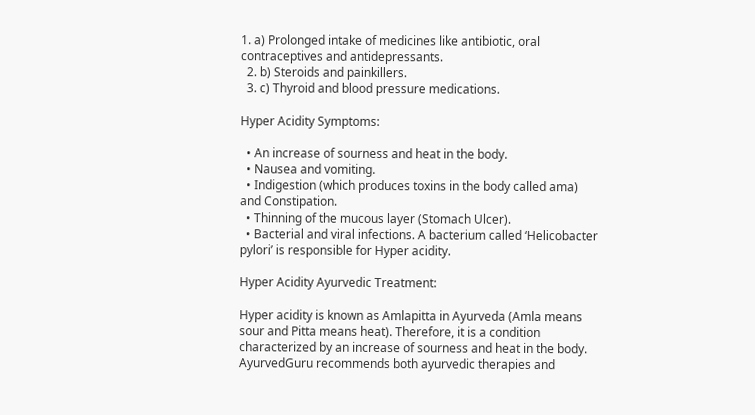1. a) Prolonged intake of medicines like antibiotic, oral contraceptives and antidepressants.
  2. b) Steroids and painkillers.
  3. c) Thyroid and blood pressure medications.

Hyper Acidity Symptoms:

  • An increase of sourness and heat in the body.
  • Nausea and vomiting.
  • Indigestion (which produces toxins in the body called ama) and Constipation.
  • Thinning of the mucous layer (Stomach Ulcer).
  • Bacterial and viral infections. A bacterium called ‘Helicobacter pylori’ is responsible for Hyper acidity.

Hyper Acidity Ayurvedic Treatment:

Hyper acidity is known as Amlapitta in Ayurveda (Amla means sour and Pitta means heat). Therefore, it is a condition characterized by an increase of sourness and heat in the body. AyurvedGuru recommends both ayurvedic therapies and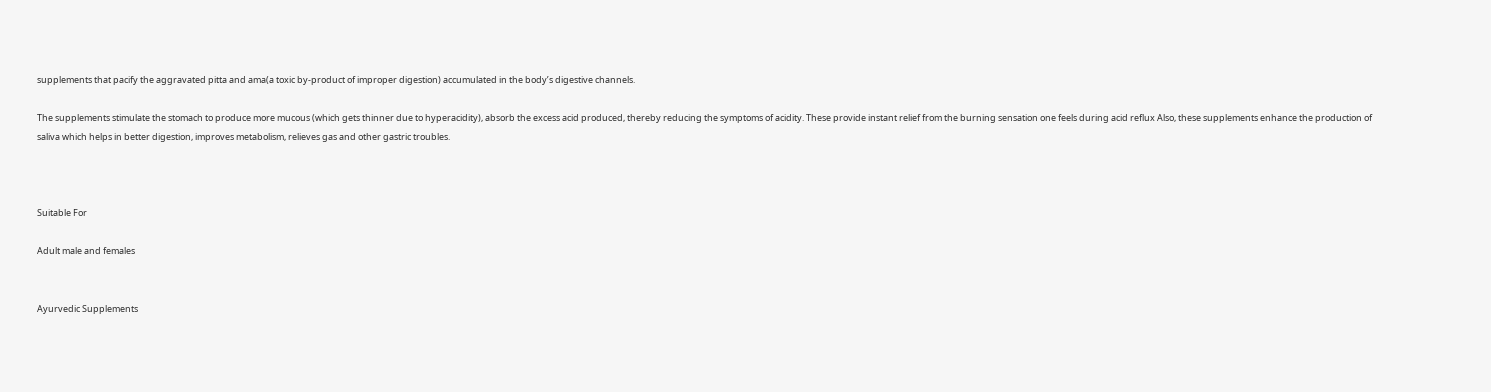supplements that pacify the aggravated pitta and ama(a toxic by-product of improper digestion) accumulated in the body’s digestive channels.

The supplements stimulate the stomach to produce more mucous (which gets thinner due to hyperacidity), absorb the excess acid produced, thereby reducing the symptoms of acidity. These provide instant relief from the burning sensation one feels during acid reflux Also, these supplements enhance the production of saliva which helps in better digestion, improves metabolism, relieves gas and other gastric troubles.



Suitable For

Adult male and females


Ayurvedic Supplements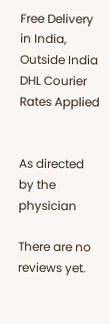Free Delivery in India, Outside India DHL Courier Rates Applied


As directed by the physician

There are no reviews yet.